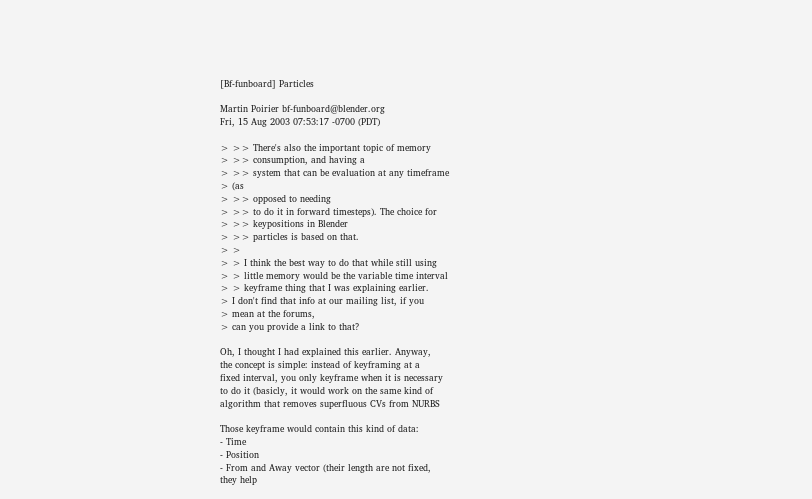[Bf-funboard] Particles

Martin Poirier bf-funboard@blender.org
Fri, 15 Aug 2003 07:53:17 -0700 (PDT)

> >> There's also the important topic of memory
> >> consumption, and having a
> >> system that can be evaluation at any timeframe
> (as
> >> opposed to needing
> >> to do it in forward timesteps). The choice for
> >> keypositions in Blender
> >> particles is based on that.
> >
> > I think the best way to do that while still using
> > little memory would be the variable time interval
> > keyframe thing that I was explaining earlier.
> I don't find that info at our mailing list, if you
> mean at the forums,
> can you provide a link to that?

Oh, I thought I had explained this earlier. Anyway,
the concept is simple: instead of keyframing at a
fixed interval, you only keyframe when it is necessary
to do it (basicly, it would work on the same kind of
algorithm that removes superfluous CVs from NURBS

Those keyframe would contain this kind of data:
- Time
- Position
- From and Away vector (their length are not fixed,
they help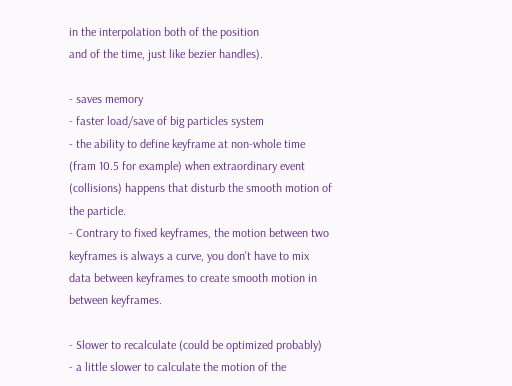in the interpolation both of the position
and of the time, just like bezier handles).

- saves memory
- faster load/save of big particles system
- the ability to define keyframe at non-whole time
(fram 10.5 for example) when extraordinary event
(collisions) happens that disturb the smooth motion of
the particle.
- Contrary to fixed keyframes, the motion between two
keyframes is always a curve, you don't have to mix
data between keyframes to create smooth motion in
between keyframes.

- Slower to recalculate (could be optimized probably)
- a little slower to calculate the motion of the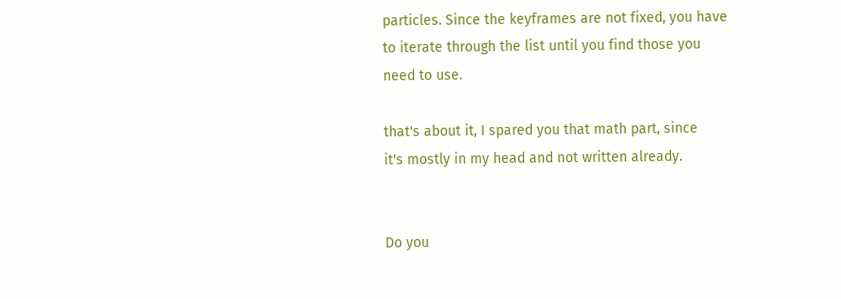particles. Since the keyframes are not fixed, you have
to iterate through the list until you find those you
need to use.

that's about it, I spared you that math part, since
it's mostly in my head and not written already.


Do you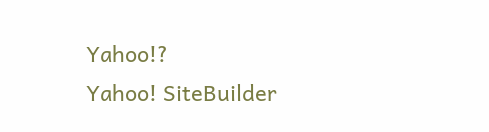Yahoo!?
Yahoo! SiteBuilder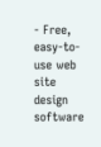- Free, easy-to-use web site design software